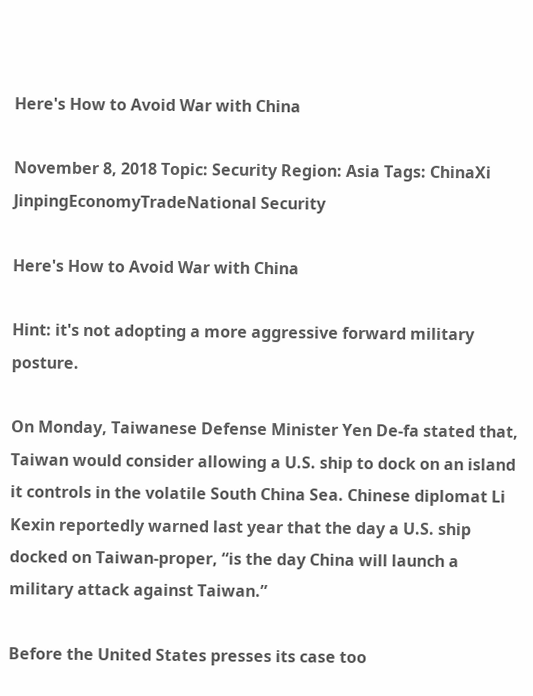Here's How to Avoid War with China

November 8, 2018 Topic: Security Region: Asia Tags: ChinaXi JinpingEconomyTradeNational Security

Here's How to Avoid War with China

Hint: it's not adopting a more aggressive forward military posture.

On Monday, Taiwanese Defense Minister Yen De-fa stated that, Taiwan would consider allowing a U.S. ship to dock on an island it controls in the volatile South China Sea. Chinese diplomat Li Kexin reportedly warned last year that the day a U.S. ship docked on Taiwan-proper, “is the day China will launch a military attack against Taiwan.”

Before the United States presses its case too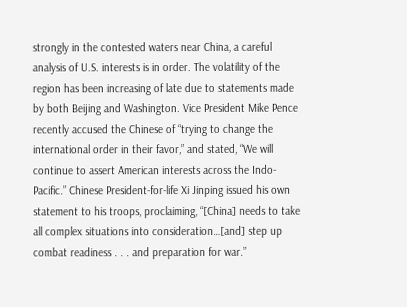strongly in the contested waters near China, a careful analysis of U.S. interests is in order. The volatility of the region has been increasing of late due to statements made by both Beijing and Washington. Vice President Mike Pence recently accused the Chinese of “trying to change the international order in their favor,” and stated, “We will continue to assert American interests across the Indo-Pacific.” Chinese President-for-life Xi Jinping issued his own statement to his troops, proclaiming, “[China] needs to take all complex situations into consideration…[and] step up combat readiness . . . and preparation for war.”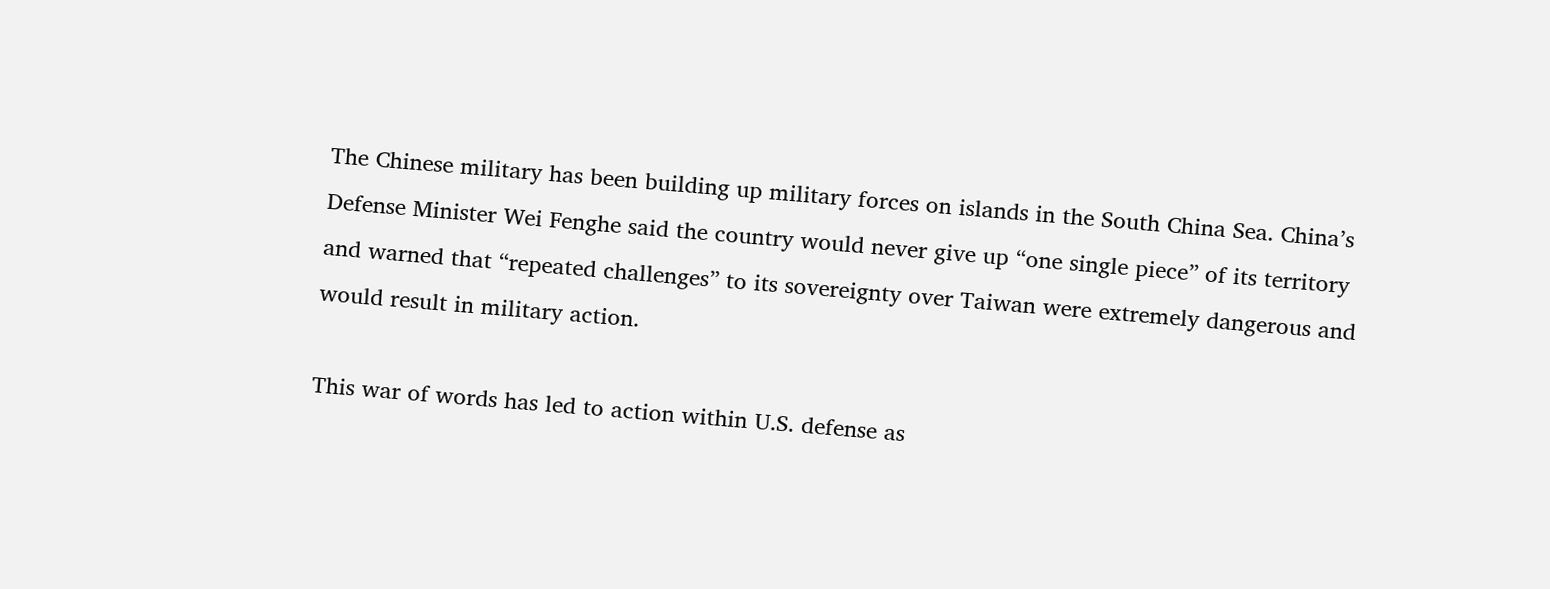The Chinese military has been building up military forces on islands in the South China Sea. China’s Defense Minister Wei Fenghe said the country would never give up “one single piece” of its territory and warned that “repeated challenges” to its sovereignty over Taiwan were extremely dangerous and would result in military action.

This war of words has led to action within U.S. defense as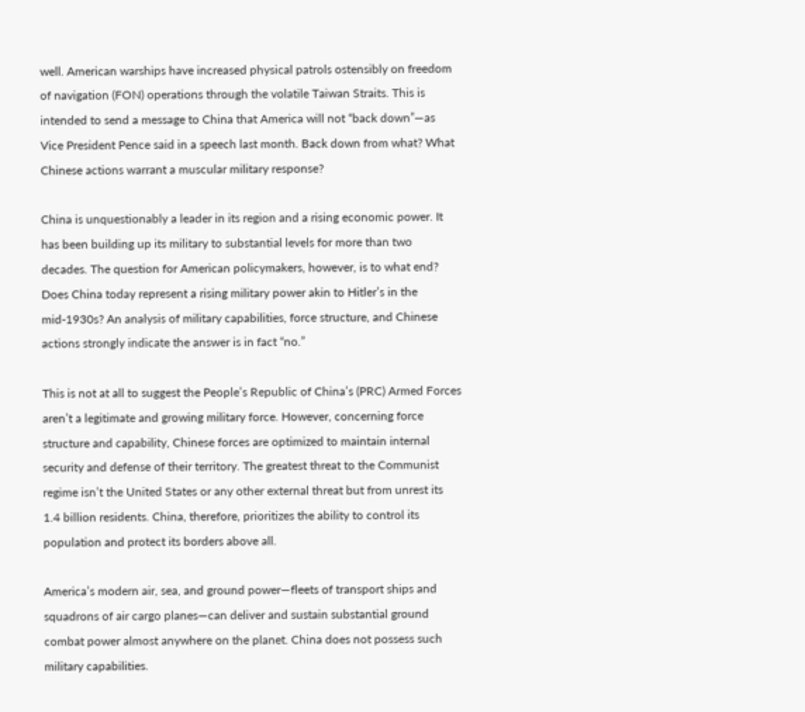well. American warships have increased physical patrols ostensibly on freedom of navigation (FON) operations through the volatile Taiwan Straits. This is intended to send a message to China that America will not “back down”—as Vice President Pence said in a speech last month. Back down from what? What Chinese actions warrant a muscular military response?

China is unquestionably a leader in its region and a rising economic power. It has been building up its military to substantial levels for more than two decades. The question for American policymakers, however, is to what end? Does China today represent a rising military power akin to Hitler’s in the mid-1930s? An analysis of military capabilities, force structure, and Chinese actions strongly indicate the answer is in fact “no.”

This is not at all to suggest the People’s Republic of China’s (PRC) Armed Forces aren’t a legitimate and growing military force. However, concerning force structure and capability, Chinese forces are optimized to maintain internal security and defense of their territory. The greatest threat to the Communist regime isn’t the United States or any other external threat but from unrest its 1.4 billion residents. China, therefore, prioritizes the ability to control its population and protect its borders above all.

America’s modern air, sea, and ground power—fleets of transport ships and squadrons of air cargo planes—can deliver and sustain substantial ground combat power almost anywhere on the planet. China does not possess such military capabilities.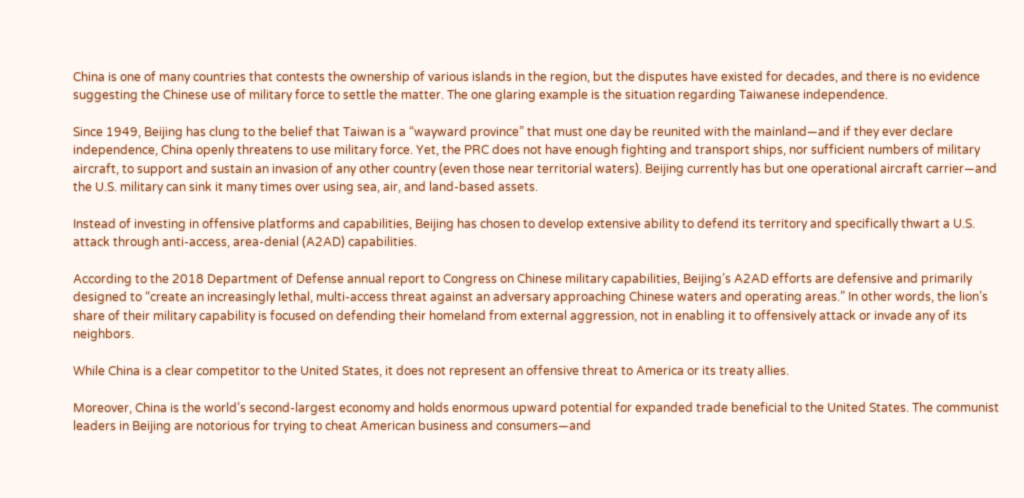China is one of many countries that contests the ownership of various islands in the region, but the disputes have existed for decades, and there is no evidence suggesting the Chinese use of military force to settle the matter. The one glaring example is the situation regarding Taiwanese independence.

Since 1949, Beijing has clung to the belief that Taiwan is a “wayward province” that must one day be reunited with the mainland—and if they ever declare independence, China openly threatens to use military force. Yet, the PRC does not have enough fighting and transport ships, nor sufficient numbers of military aircraft, to support and sustain an invasion of any other country (even those near territorial waters). Beijing currently has but one operational aircraft carrier—and the U.S. military can sink it many times over using sea, air, and land-based assets.

Instead of investing in offensive platforms and capabilities, Beijing has chosen to develop extensive ability to defend its territory and specifically thwart a U.S. attack through anti-access, area-denial (A2AD) capabilities.

According to the 2018 Department of Defense annual report to Congress on Chinese military capabilities, Beijing’s A2AD efforts are defensive and primarily designed to “create an increasingly lethal, multi-access threat against an adversary approaching Chinese waters and operating areas.” In other words, the lion’s share of their military capability is focused on defending their homeland from external aggression, not in enabling it to offensively attack or invade any of its neighbors.

While China is a clear competitor to the United States, it does not represent an offensive threat to America or its treaty allies.

Moreover, China is the world’s second-largest economy and holds enormous upward potential for expanded trade beneficial to the United States. The communist leaders in Beijing are notorious for trying to cheat American business and consumers—and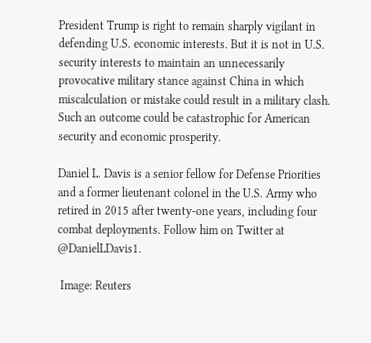President Trump is right to remain sharply vigilant in defending U.S. economic interests. But it is not in U.S. security interests to maintain an unnecessarily provocative military stance against China in which miscalculation or mistake could result in a military clash. Such an outcome could be catastrophic for American security and economic prosperity.

Daniel L. Davis is a senior fellow for Defense Priorities and a former lieutenant colonel in the U.S. Army who retired in 2015 after twenty-one years, including four combat deployments. Follow him on Twitter at @DanielLDavis1.

 Image: Reuters